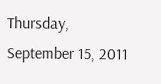Thursday, September 15, 2011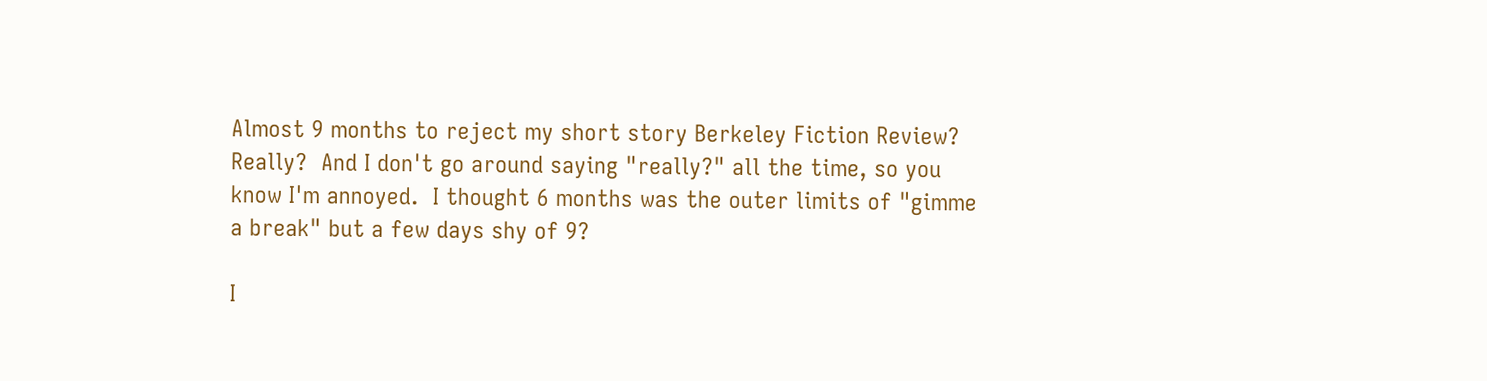Almost 9 months to reject my short story Berkeley Fiction Review?  Really?  And I don't go around saying "really?" all the time, so you know I'm annoyed.  I thought 6 months was the outer limits of "gimme a break" but a few days shy of 9?

I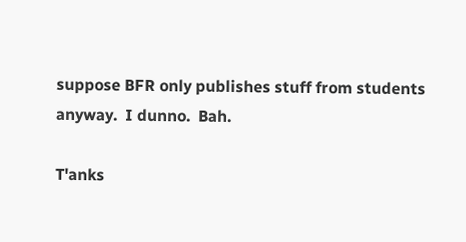suppose BFR only publishes stuff from students anyway.  I dunno.  Bah.

T'anks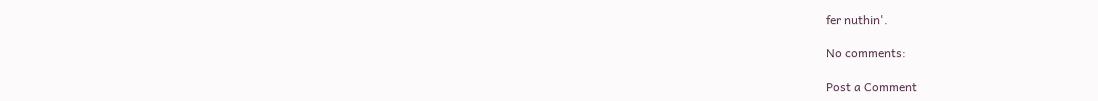fer nuthin'.

No comments:

Post a Comment